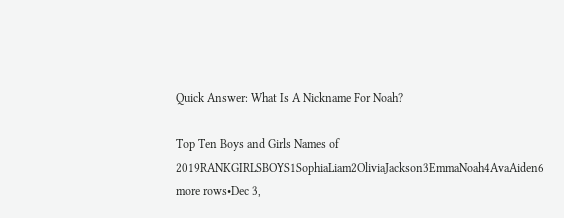Quick Answer: What Is A Nickname For Noah?

Top Ten Boys and Girls Names of 2019RANKGIRLSBOYS1SophiaLiam2OliviaJackson3EmmaNoah4AvaAiden6 more rows•Dec 3,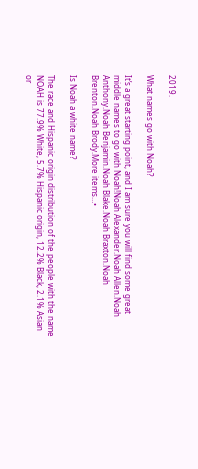2019.

What names go with Noah?

It’s a great starting point, and I am sure you will find some great middle names to go with Noah!Noah Alexander.Noah Allen.Noah Anthony.Noah Benjamin.Noah Blake.Noah Braxton.Noah Brenton.Noah Brody.More items…•

Is Noah a white name?

The race and Hispanic origin distribution of the people with the name NOAH is 77.9% White, 5.7% Hispanic origin, 12.2% Black, 2.1% Asian or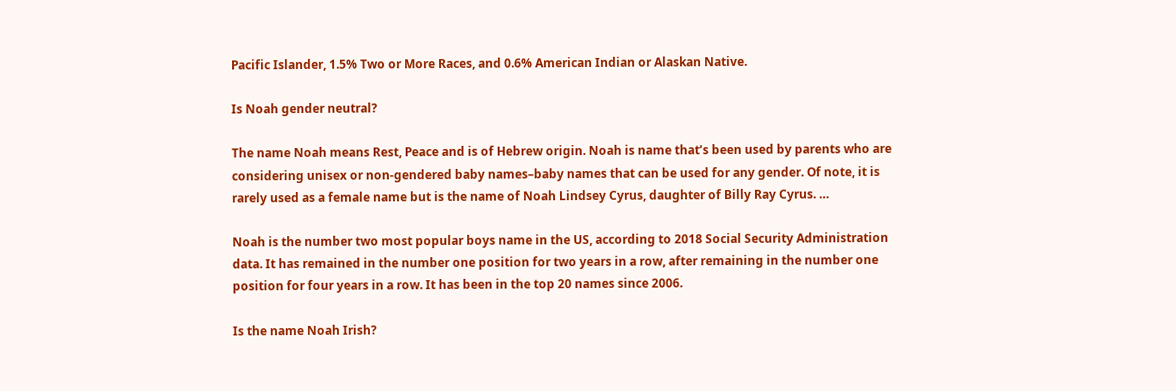Pacific Islander, 1.5% Two or More Races, and 0.6% American Indian or Alaskan Native.

Is Noah gender neutral?

The name Noah means Rest, Peace and is of Hebrew origin. Noah is name that’s been used by parents who are considering unisex or non-gendered baby names–baby names that can be used for any gender. Of note, it is rarely used as a female name but is the name of Noah Lindsey Cyrus, daughter of Billy Ray Cyrus. …

Noah is the number two most popular boys name in the US, according to 2018 Social Security Administration data. It has remained in the number one position for two years in a row, after remaining in the number one position for four years in a row. It has been in the top 20 names since 2006.

Is the name Noah Irish?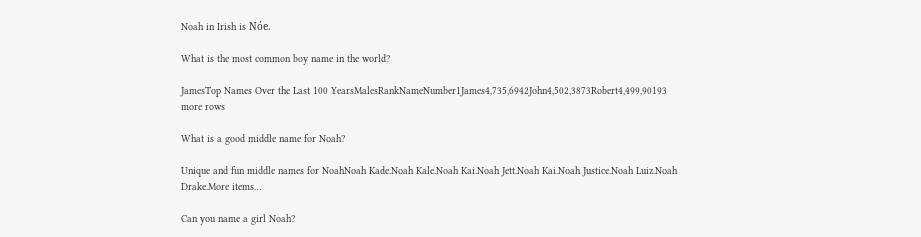Noah in Irish is Nóe.

What is the most common boy name in the world?

JamesTop Names Over the Last 100 YearsMalesRankNameNumber1James4,735,6942John4,502,3873Robert4,499,90193 more rows

What is a good middle name for Noah?

Unique and fun middle names for NoahNoah Kade.Noah Kale.Noah Kai.Noah Jett.Noah Kai.Noah Justice.Noah Luiz.Noah Drake.More items…

Can you name a girl Noah?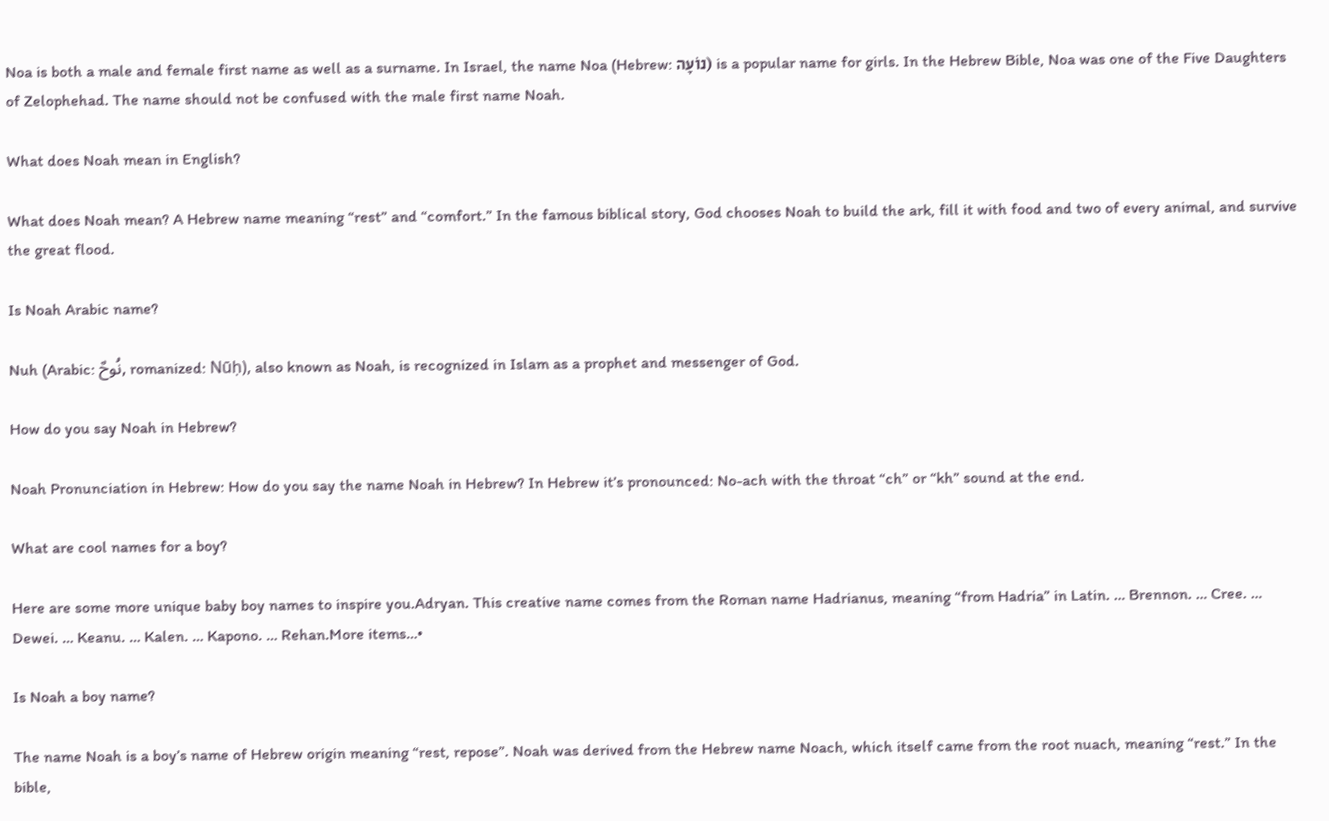Noa is both a male and female first name as well as a surname. In Israel, the name Noa (Hebrew: נוֹעָה) is a popular name for girls. In the Hebrew Bible, Noa was one of the Five Daughters of Zelophehad. The name should not be confused with the male first name Noah.

What does Noah mean in English?

What does Noah mean? A Hebrew name meaning “rest” and “comfort.” In the famous biblical story, God chooses Noah to build the ark, fill it with food and two of every animal, and survive the great flood.

Is Noah Arabic name?

Nuh (Arabic: نُوحٌ, romanized: Nūḥ), also known as Noah, is recognized in Islam as a prophet and messenger of God.

How do you say Noah in Hebrew?

Noah Pronunciation in Hebrew: How do you say the name Noah in Hebrew? In Hebrew it’s pronounced: No-ach with the throat “ch” or “kh” sound at the end.

What are cool names for a boy?

Here are some more unique baby boy names to inspire you.Adryan. This creative name comes from the Roman name Hadrianus, meaning “from Hadria” in Latin. … Brennon. … Cree. … Dewei. … Keanu. … Kalen. … Kapono. … Rehan.More items…•

Is Noah a boy name?

The name Noah is a boy’s name of Hebrew origin meaning “rest, repose”. Noah was derived from the Hebrew name Noach, which itself came from the root nuach, meaning “rest.” In the bible,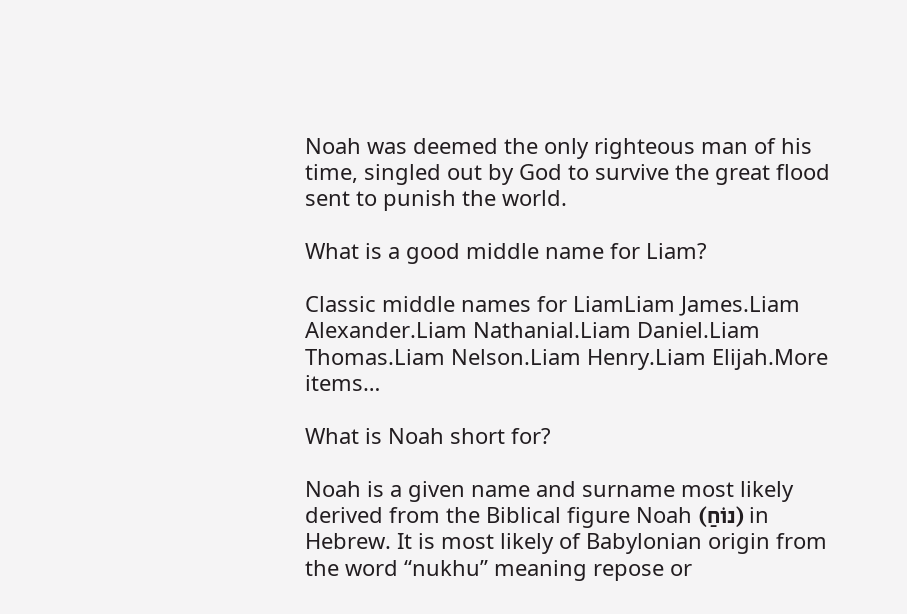Noah was deemed the only righteous man of his time, singled out by God to survive the great flood sent to punish the world.

What is a good middle name for Liam?

Classic middle names for LiamLiam James.Liam Alexander.Liam Nathanial.Liam Daniel.Liam Thomas.Liam Nelson.Liam Henry.Liam Elijah.More items…

What is Noah short for?

Noah is a given name and surname most likely derived from the Biblical figure Noah (נוֹחַ) in Hebrew. It is most likely of Babylonian origin from the word “nukhu” meaning repose or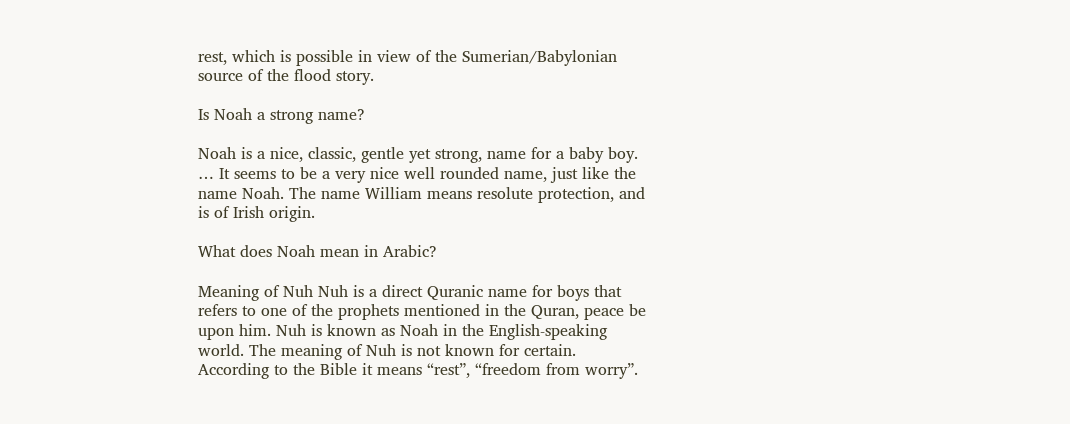rest, which is possible in view of the Sumerian/Babylonian source of the flood story.

Is Noah a strong name?

Noah is a nice, classic, gentle yet strong, name for a baby boy. … It seems to be a very nice well rounded name, just like the name Noah. The name William means resolute protection, and is of Irish origin.

What does Noah mean in Arabic?

Meaning of Nuh Nuh is a direct Quranic name for boys that refers to one of the prophets mentioned in the Quran, peace be upon him. Nuh is known as Noah in the English-speaking world. The meaning of Nuh is not known for certain. According to the Bible it means “rest”, “freedom from worry”.